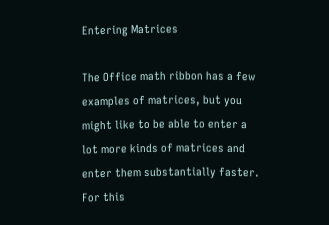Entering Matrices

The Office math ribbon has a few examples of matrices, but you might like to be able to enter a lot more kinds of matrices and enter them substantially faster. For this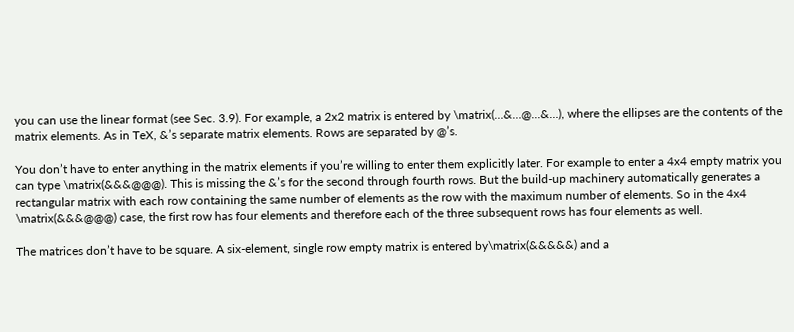you can use the linear format (see Sec. 3.9). For example, a 2x2 matrix is entered by \matrix(…&…@...&…), where the ellipses are the contents of the matrix elements. As in TeX, &’s separate matrix elements. Rows are separated by @’s.

You don’t have to enter anything in the matrix elements if you’re willing to enter them explicitly later. For example to enter a 4x4 empty matrix you can type \matrix(&&&@@@). This is missing the &’s for the second through fourth rows. But the build-up machinery automatically generates a rectangular matrix with each row containing the same number of elements as the row with the maximum number of elements. So in the 4x4 \matrix(&&&@@@) case, the first row has four elements and therefore each of the three subsequent rows has four elements as well.

The matrices don’t have to be square. A six-element, single row empty matrix is entered by\matrix(&&&&&) and a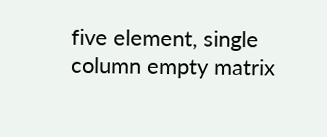five element, single column empty matrix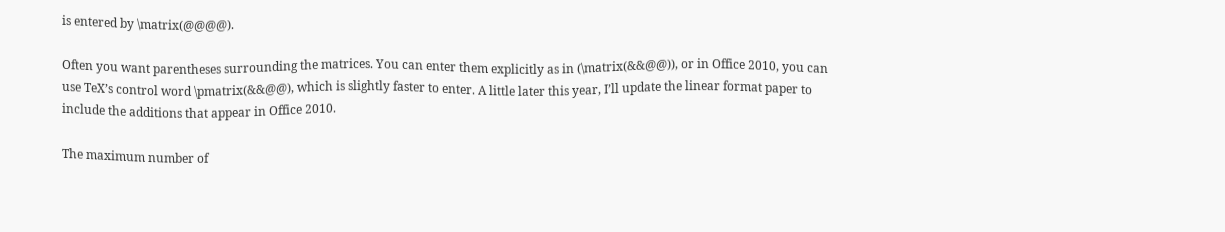is entered by \matrix(@@@@).

Often you want parentheses surrounding the matrices. You can enter them explicitly as in (\matrix(&&@@)), or in Office 2010, you can use TeX’s control word \pmatrix(&&@@), which is slightly faster to enter. A little later this year, I’ll update the linear format paper to include the additions that appear in Office 2010.

The maximum number of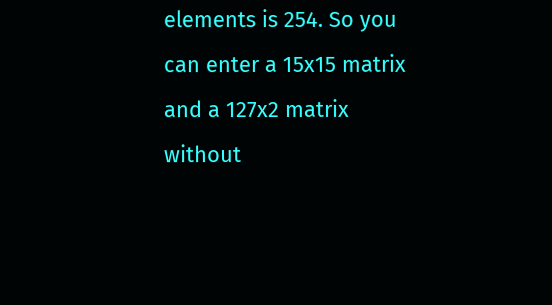elements is 254. So you can enter a 15x15 matrix and a 127x2 matrix without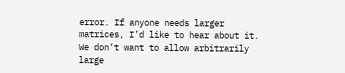error. If anyone needs larger matrices, I’d like to hear about it. We don’t want to allow arbitrarily large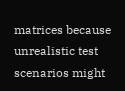matrices because unrealistic test scenarios might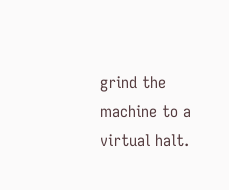grind the machine to a virtual halt.